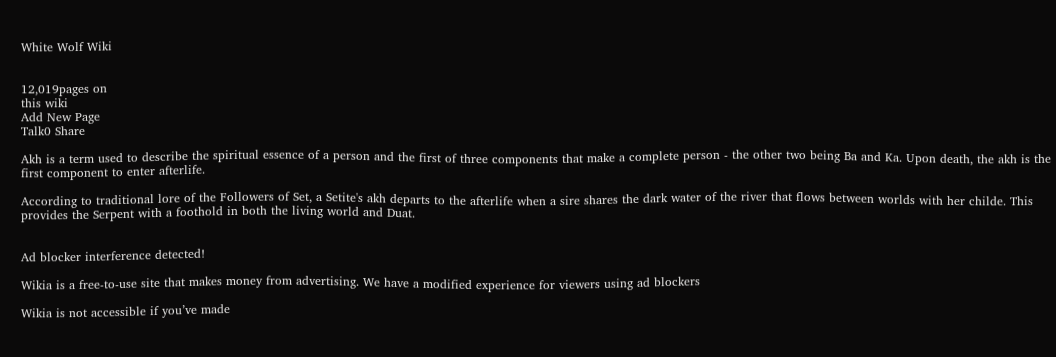White Wolf Wiki


12,019pages on
this wiki
Add New Page
Talk0 Share

Akh is a term used to describe the spiritual essence of a person and the first of three components that make a complete person - the other two being Ba and Ka. Upon death, the akh is the first component to enter afterlife.

According to traditional lore of the Followers of Set, a Setite's akh departs to the afterlife when a sire shares the dark water of the river that flows between worlds with her childe. This provides the Serpent with a foothold in both the living world and Duat.


Ad blocker interference detected!

Wikia is a free-to-use site that makes money from advertising. We have a modified experience for viewers using ad blockers

Wikia is not accessible if you’ve made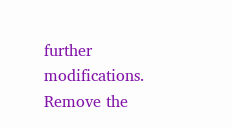further modifications. Remove the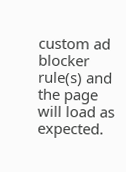custom ad blocker rule(s) and the page will load as expected.